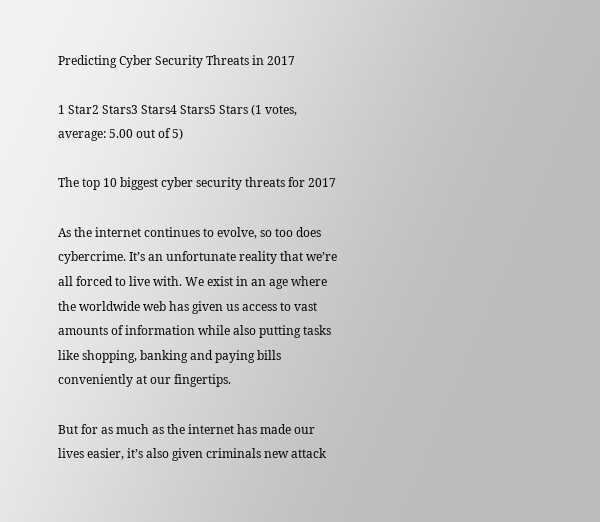Predicting Cyber Security Threats in 2017

1 Star2 Stars3 Stars4 Stars5 Stars (1 votes, average: 5.00 out of 5)

The top 10 biggest cyber security threats for 2017

As the internet continues to evolve, so too does cybercrime. It’s an unfortunate reality that we’re all forced to live with. We exist in an age where the worldwide web has given us access to vast amounts of information while also putting tasks like shopping, banking and paying bills conveniently at our fingertips.

But for as much as the internet has made our lives easier, it’s also given criminals new attack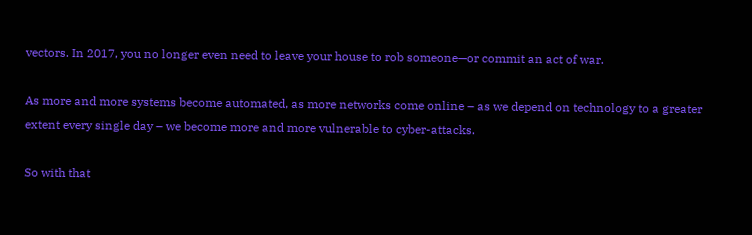vectors. In 2017, you no longer even need to leave your house to rob someone—or commit an act of war.

As more and more systems become automated, as more networks come online – as we depend on technology to a greater extent every single day – we become more and more vulnerable to cyber-attacks.

So with that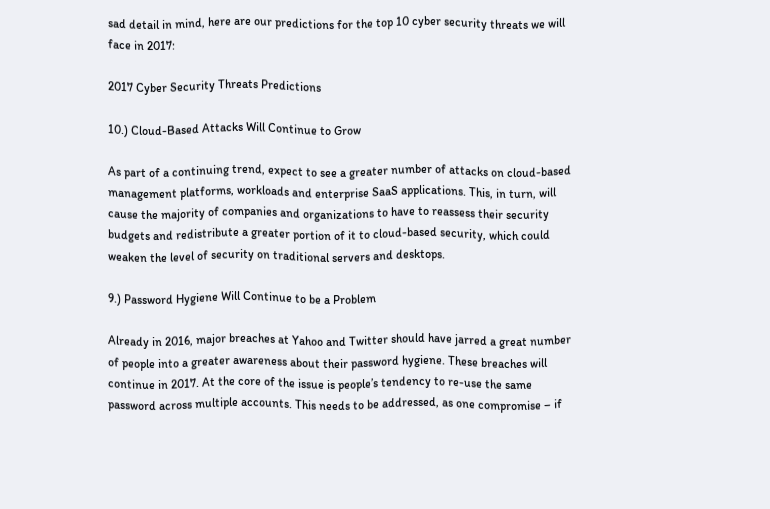sad detail in mind, here are our predictions for the top 10 cyber security threats we will face in 2017:

2017 Cyber Security Threats Predictions

10.) Cloud-Based Attacks Will Continue to Grow

As part of a continuing trend, expect to see a greater number of attacks on cloud-based management platforms, workloads and enterprise SaaS applications. This, in turn, will cause the majority of companies and organizations to have to reassess their security budgets and redistribute a greater portion of it to cloud-based security, which could weaken the level of security on traditional servers and desktops.

9.) Password Hygiene Will Continue to be a Problem

Already in 2016, major breaches at Yahoo and Twitter should have jarred a great number of people into a greater awareness about their password hygiene. These breaches will continue in 2017. At the core of the issue is people’s tendency to re-use the same password across multiple accounts. This needs to be addressed, as one compromise – if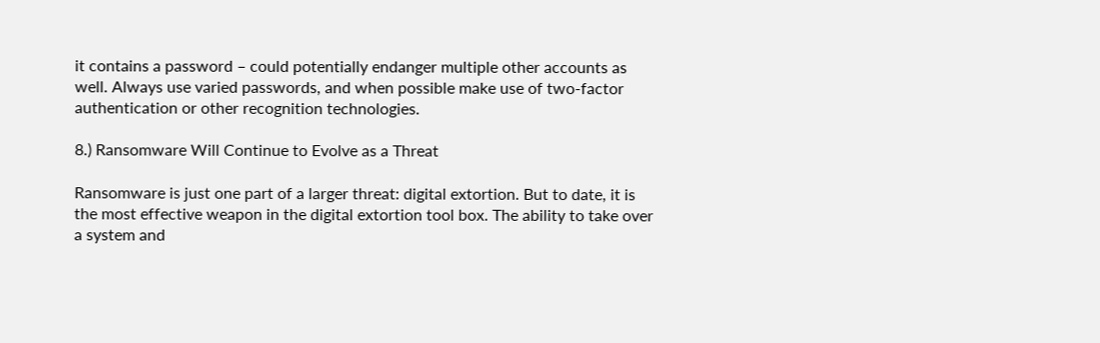it contains a password – could potentially endanger multiple other accounts as well. Always use varied passwords, and when possible make use of two-factor authentication or other recognition technologies.

8.) Ransomware Will Continue to Evolve as a Threat

Ransomware is just one part of a larger threat: digital extortion. But to date, it is the most effective weapon in the digital extortion tool box. The ability to take over a system and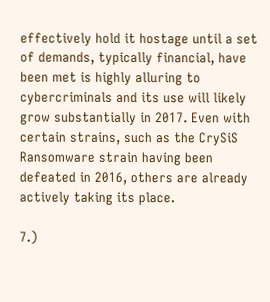effectively hold it hostage until a set of demands, typically financial, have been met is highly alluring to cybercriminals and its use will likely grow substantially in 2017. Even with certain strains, such as the CrySiS Ransomware strain having been defeated in 2016, others are already actively taking its place.

7.)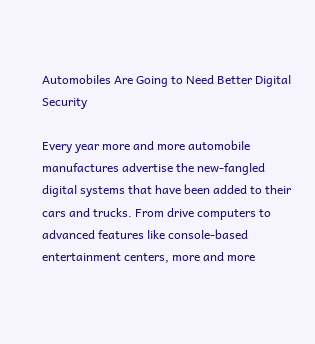Automobiles Are Going to Need Better Digital Security

Every year more and more automobile manufactures advertise the new-fangled digital systems that have been added to their cars and trucks. From drive computers to advanced features like console-based entertainment centers, more and more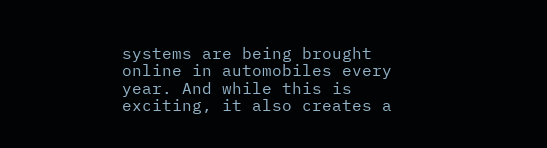systems are being brought online in automobiles every year. And while this is exciting, it also creates a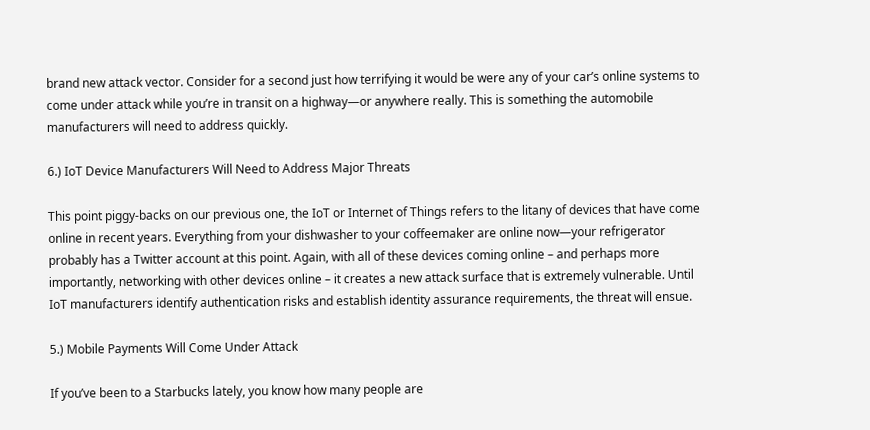brand new attack vector. Consider for a second just how terrifying it would be were any of your car’s online systems to come under attack while you’re in transit on a highway—or anywhere really. This is something the automobile manufacturers will need to address quickly.

6.) IoT Device Manufacturers Will Need to Address Major Threats

This point piggy-backs on our previous one, the IoT or Internet of Things refers to the litany of devices that have come online in recent years. Everything from your dishwasher to your coffeemaker are online now—your refrigerator probably has a Twitter account at this point. Again, with all of these devices coming online – and perhaps more importantly, networking with other devices online – it creates a new attack surface that is extremely vulnerable. Until IoT manufacturers identify authentication risks and establish identity assurance requirements, the threat will ensue.

5.) Mobile Payments Will Come Under Attack

If you’ve been to a Starbucks lately, you know how many people are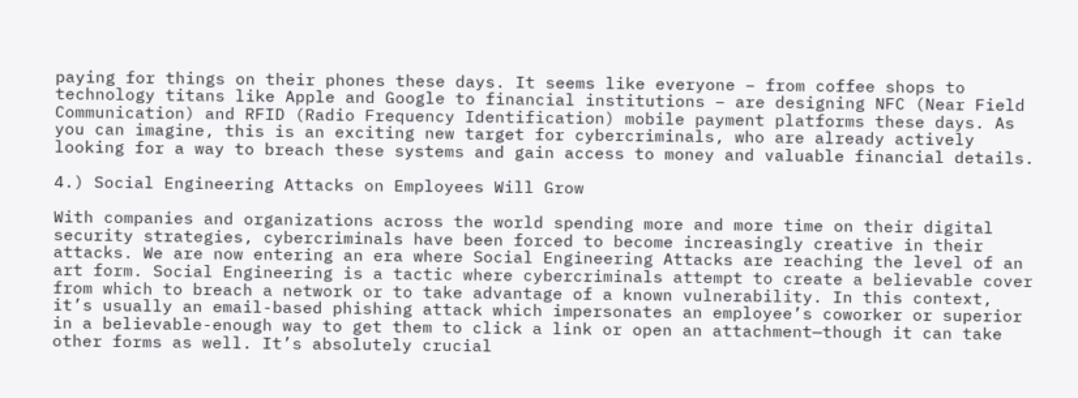paying for things on their phones these days. It seems like everyone – from coffee shops to technology titans like Apple and Google to financial institutions – are designing NFC (Near Field Communication) and RFID (Radio Frequency Identification) mobile payment platforms these days. As you can imagine, this is an exciting new target for cybercriminals, who are already actively looking for a way to breach these systems and gain access to money and valuable financial details.

4.) Social Engineering Attacks on Employees Will Grow

With companies and organizations across the world spending more and more time on their digital security strategies, cybercriminals have been forced to become increasingly creative in their attacks. We are now entering an era where Social Engineering Attacks are reaching the level of an art form. Social Engineering is a tactic where cybercriminals attempt to create a believable cover from which to breach a network or to take advantage of a known vulnerability. In this context, it’s usually an email-based phishing attack which impersonates an employee’s coworker or superior in a believable-enough way to get them to click a link or open an attachment—though it can take other forms as well. It’s absolutely crucial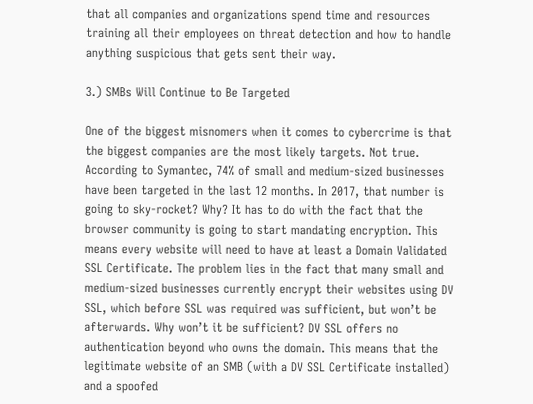that all companies and organizations spend time and resources training all their employees on threat detection and how to handle anything suspicious that gets sent their way.

3.) SMBs Will Continue to Be Targeted

One of the biggest misnomers when it comes to cybercrime is that the biggest companies are the most likely targets. Not true. According to Symantec, 74% of small and medium-sized businesses have been targeted in the last 12 months. In 2017, that number is going to sky-rocket? Why? It has to do with the fact that the browser community is going to start mandating encryption. This means every website will need to have at least a Domain Validated SSL Certificate. The problem lies in the fact that many small and medium-sized businesses currently encrypt their websites using DV SSL, which before SSL was required was sufficient, but won’t be afterwards. Why won’t it be sufficient? DV SSL offers no authentication beyond who owns the domain. This means that the legitimate website of an SMB (with a DV SSL Certificate installed) and a spoofed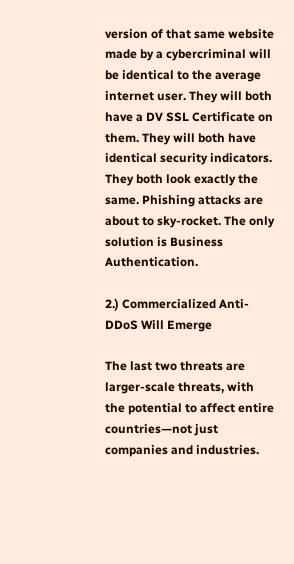version of that same website made by a cybercriminal will be identical to the average internet user. They will both have a DV SSL Certificate on them. They will both have identical security indicators. They both look exactly the same. Phishing attacks are about to sky-rocket. The only solution is Business Authentication.

2.) Commercialized Anti-DDoS Will Emerge

The last two threats are larger-scale threats, with the potential to affect entire countries—not just companies and industries.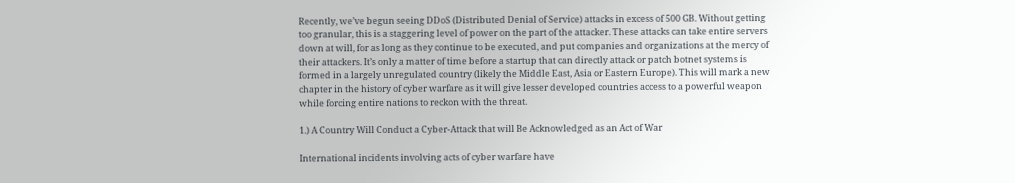Recently, we’ve begun seeing DDoS (Distributed Denial of Service) attacks in excess of 500 GB. Without getting too granular, this is a staggering level of power on the part of the attacker. These attacks can take entire servers down at will, for as long as they continue to be executed, and put companies and organizations at the mercy of their attackers. It’s only a matter of time before a startup that can directly attack or patch botnet systems is formed in a largely unregulated country (likely the Middle East, Asia or Eastern Europe). This will mark a new chapter in the history of cyber warfare as it will give lesser developed countries access to a powerful weapon while forcing entire nations to reckon with the threat.

1.) A Country Will Conduct a Cyber-Attack that will Be Acknowledged as an Act of War

International incidents involving acts of cyber warfare have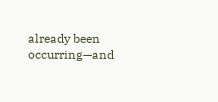already been occurring—and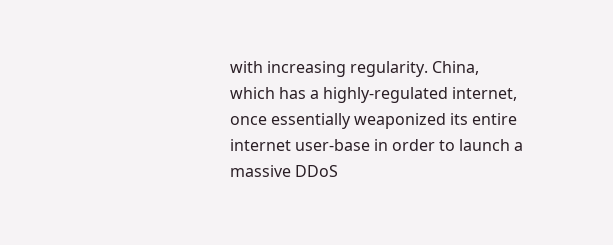with increasing regularity. China, which has a highly-regulated internet, once essentially weaponized its entire internet user-base in order to launch a massive DDoS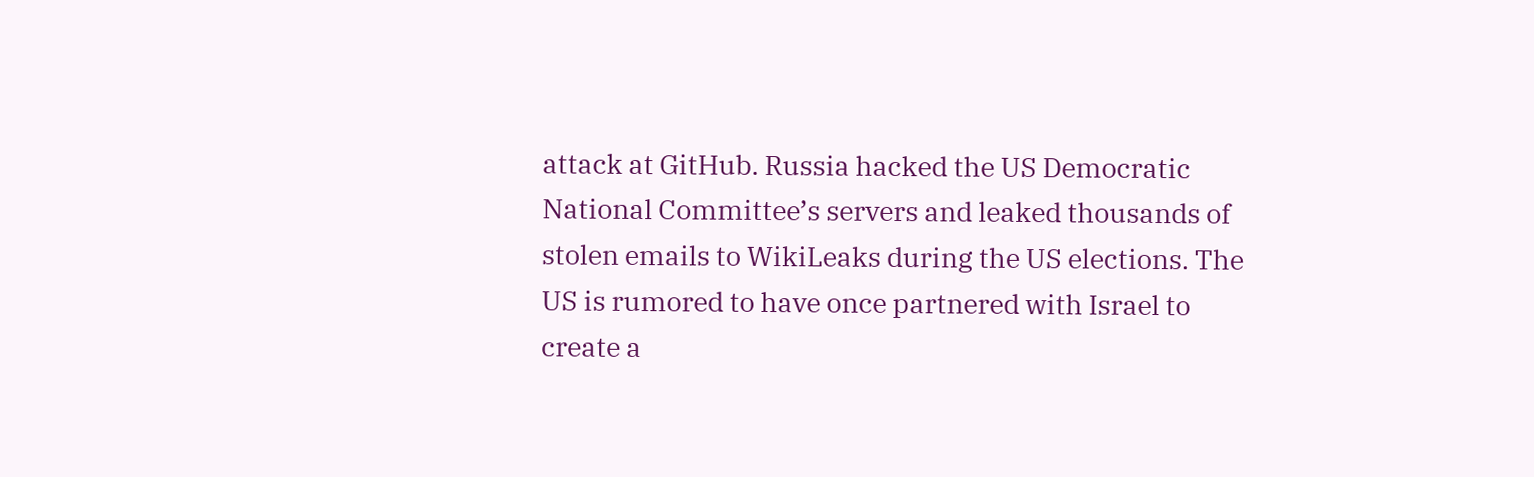attack at GitHub. Russia hacked the US Democratic National Committee’s servers and leaked thousands of stolen emails to WikiLeaks during the US elections. The US is rumored to have once partnered with Israel to create a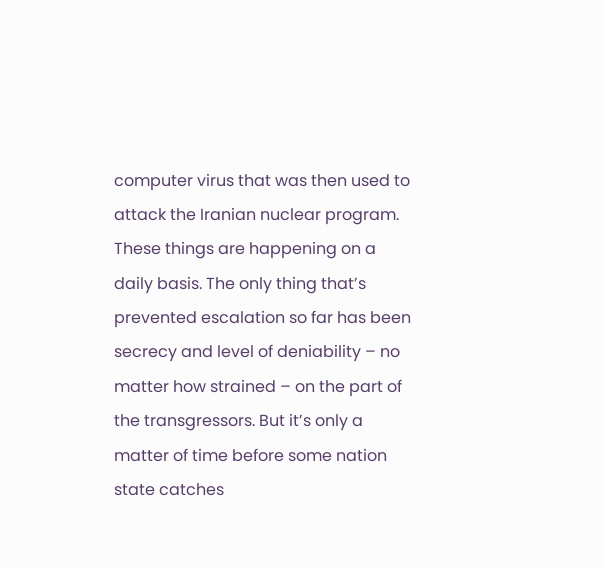computer virus that was then used to attack the Iranian nuclear program. These things are happening on a daily basis. The only thing that’s prevented escalation so far has been secrecy and level of deniability – no matter how strained – on the part of the transgressors. But it’s only a matter of time before some nation state catches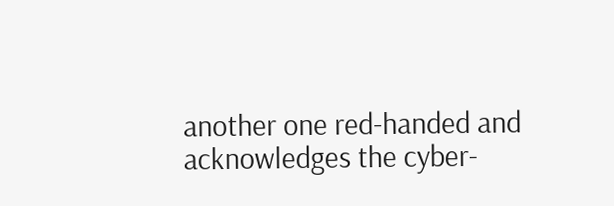another one red-handed and acknowledges the cyber-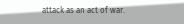attack as an act of war.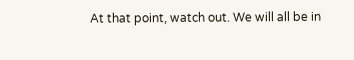At that point, watch out. We will all be in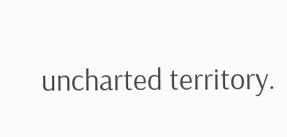uncharted territory.